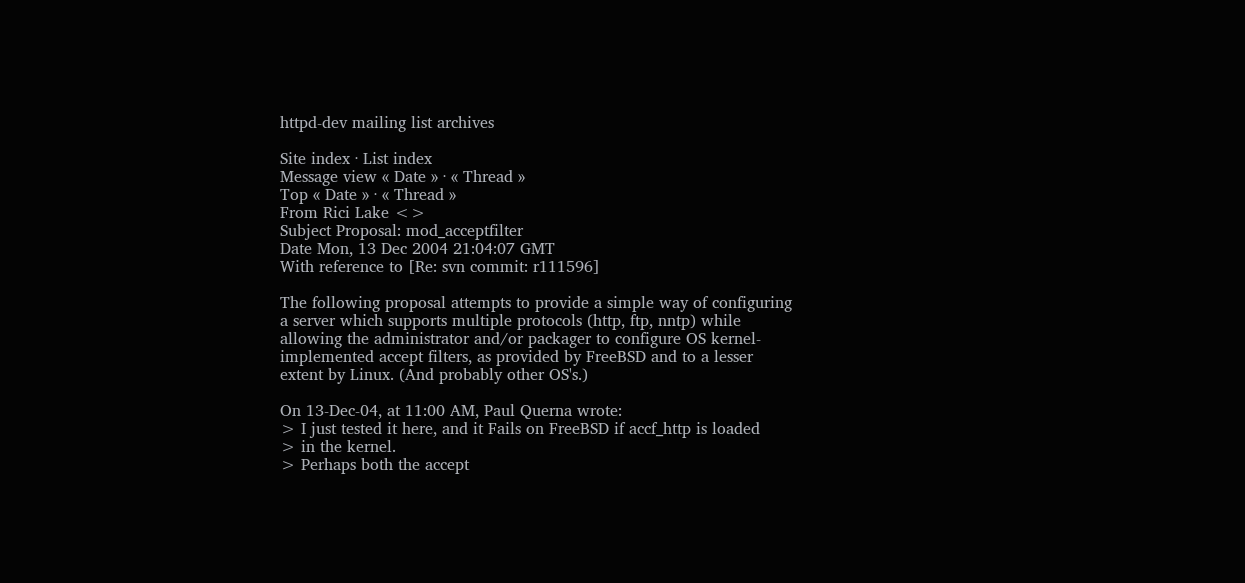httpd-dev mailing list archives

Site index · List index
Message view « Date » · « Thread »
Top « Date » · « Thread »
From Rici Lake <>
Subject Proposal: mod_acceptfilter
Date Mon, 13 Dec 2004 21:04:07 GMT
With reference to [Re: svn commit: r111596]

The following proposal attempts to provide a simple way of configuring
a server which supports multiple protocols (http, ftp, nntp) while
allowing the administrator and/or packager to configure OS kernel-
implemented accept filters, as provided by FreeBSD and to a lesser
extent by Linux. (And probably other OS's.)

On 13-Dec-04, at 11:00 AM, Paul Querna wrote:
> I just tested it here, and it Fails on FreeBSD if accf_http is loaded
> in the kernel.
> Perhaps both the accept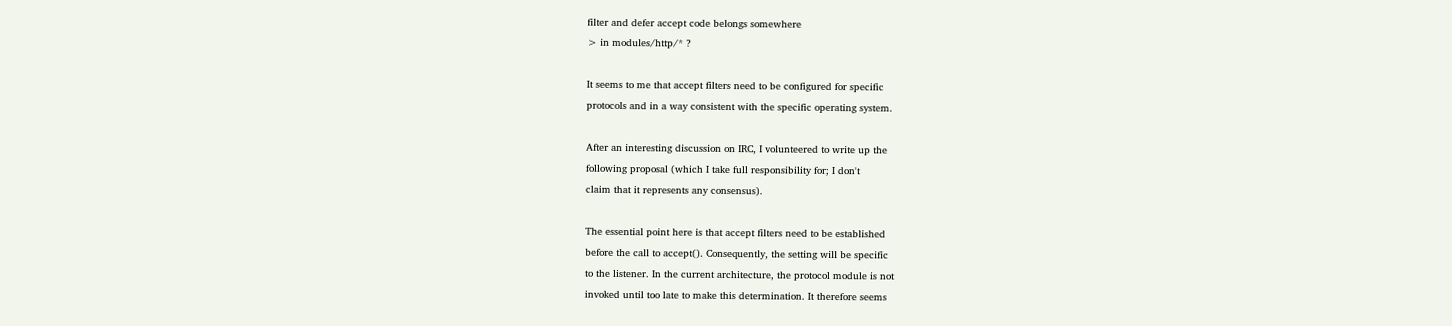filter and defer accept code belongs somewhere
> in modules/http/* ?

It seems to me that accept filters need to be configured for specific
protocols and in a way consistent with the specific operating system.

After an interesting discussion on IRC, I volunteered to write up the
following proposal (which I take full responsibility for; I don't
claim that it represents any consensus).

The essential point here is that accept filters need to be established
before the call to accept(). Consequently, the setting will be specific
to the listener. In the current architecture, the protocol module is not
invoked until too late to make this determination. It therefore seems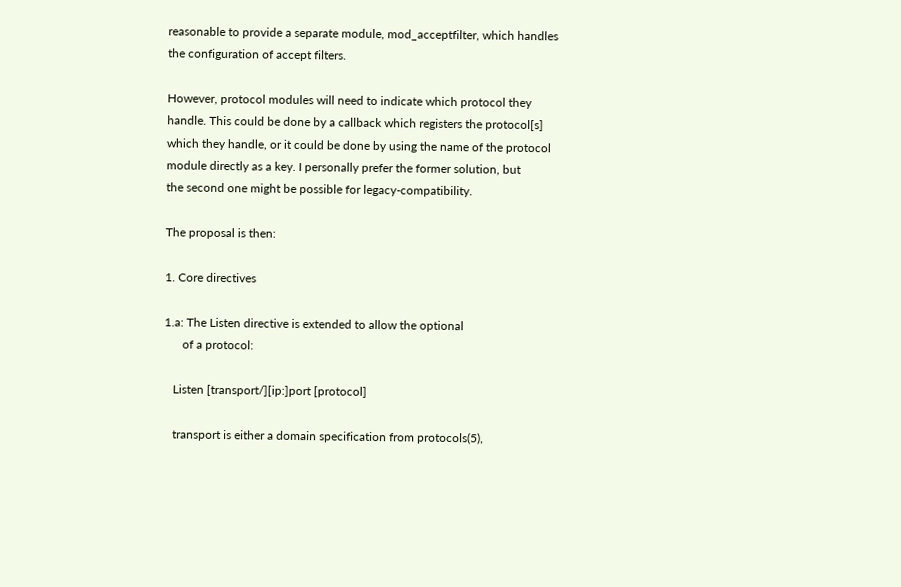reasonable to provide a separate module, mod_acceptfilter, which handles
the configuration of accept filters.

However, protocol modules will need to indicate which protocol they
handle. This could be done by a callback which registers the protocol[s]
which they handle, or it could be done by using the name of the protocol
module directly as a key. I personally prefer the former solution, but
the second one might be possible for legacy-compatibility.

The proposal is then:

1. Core directives

1.a: The Listen directive is extended to allow the optional
      of a protocol:

   Listen [transport/][ip:]port [protocol]

   transport is either a domain specification from protocols(5),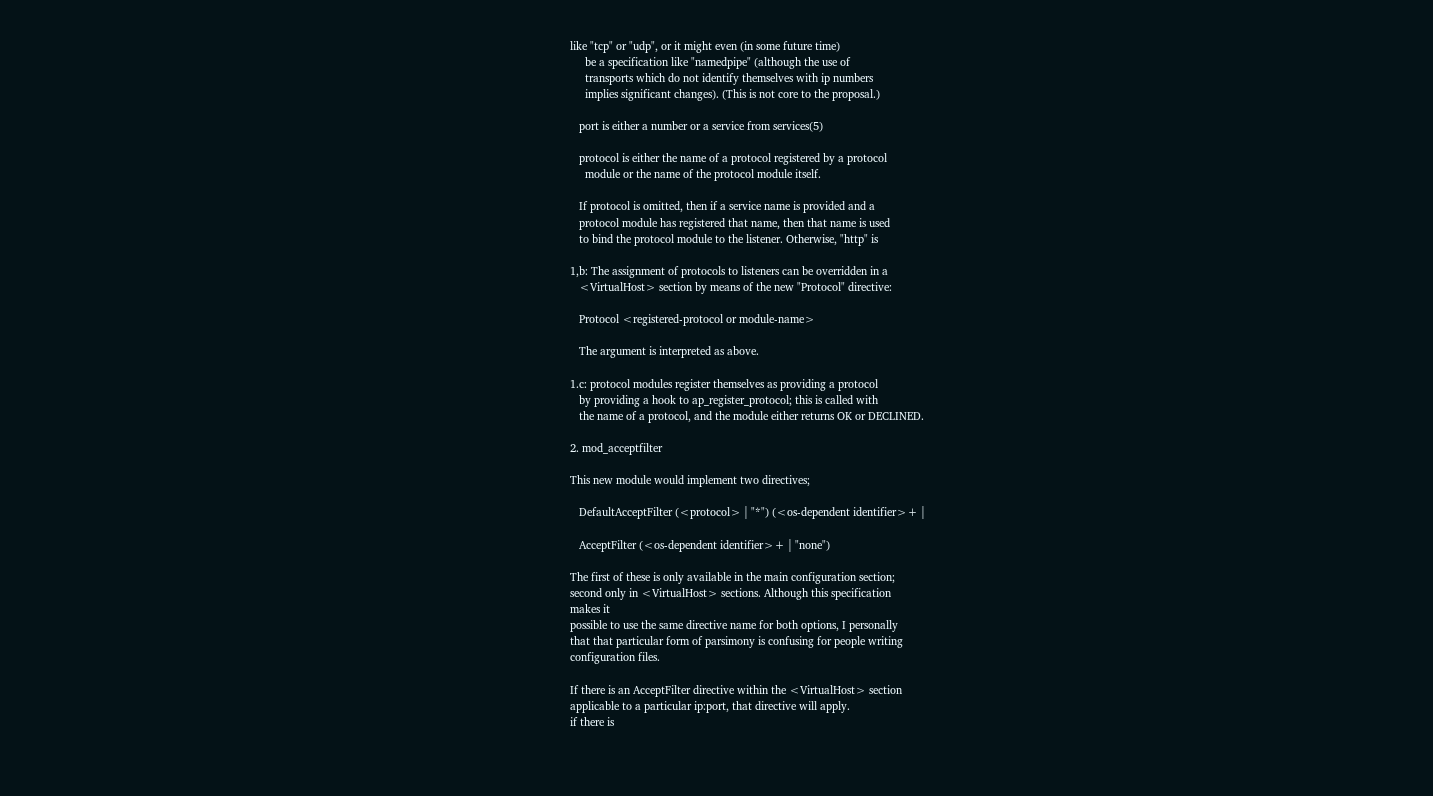like "tcp" or "udp", or it might even (in some future time)
     be a specification like "namedpipe" (although the use of
     transports which do not identify themselves with ip numbers
     implies significant changes). (This is not core to the proposal.)

   port is either a number or a service from services(5)

   protocol is either the name of a protocol registered by a protocol
     module or the name of the protocol module itself.

   If protocol is omitted, then if a service name is provided and a
   protocol module has registered that name, then that name is used
   to bind the protocol module to the listener. Otherwise, "http" is

1,b: The assignment of protocols to listeners can be overridden in a
   <VirtualHost> section by means of the new "Protocol" directive:

   Protocol <registered-protocol or module-name>

   The argument is interpreted as above.

1.c: protocol modules register themselves as providing a protocol
   by providing a hook to ap_register_protocol; this is called with
   the name of a protocol, and the module either returns OK or DECLINED.

2. mod_acceptfilter

This new module would implement two directives;

   DefaultAcceptFilter (<protocol> | "*") (<os-dependent identifier>+ |

   AcceptFilter (<os-dependent identifier>+ | "none")

The first of these is only available in the main configuration section;
second only in <VirtualHost> sections. Although this specification
makes it
possible to use the same directive name for both options, I personally
that that particular form of parsimony is confusing for people writing
configuration files.

If there is an AcceptFilter directive within the <VirtualHost> section
applicable to a particular ip:port, that directive will apply.
if there is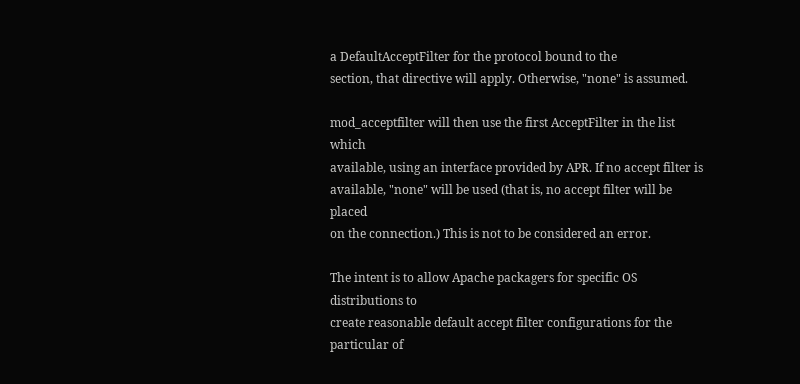a DefaultAcceptFilter for the protocol bound to the
section, that directive will apply. Otherwise, "none" is assumed.

mod_acceptfilter will then use the first AcceptFilter in the list which
available, using an interface provided by APR. If no accept filter is
available, "none" will be used (that is, no accept filter will be placed
on the connection.) This is not to be considered an error.

The intent is to allow Apache packagers for specific OS distributions to
create reasonable default accept filter configurations for the
particular of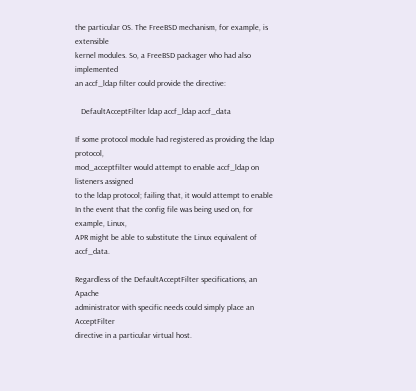the particular OS. The FreeBSD mechanism, for example, is extensible
kernel modules. So, a FreeBSD packager who had also implemented
an accf_ldap filter could provide the directive:

   DefaultAcceptFilter ldap accf_ldap accf_data

If some protocol module had registered as providing the ldap protocol,
mod_acceptfilter would attempt to enable accf_ldap on listeners assigned
to the ldap protocol; failing that, it would attempt to enable
In the event that the config file was being used on, for example, Linux,
APR might be able to substitute the Linux equivalent of accf_data.

Regardless of the DefaultAcceptFilter specifications, an Apache
administrator with specific needs could simply place an AcceptFilter
directive in a particular virtual host.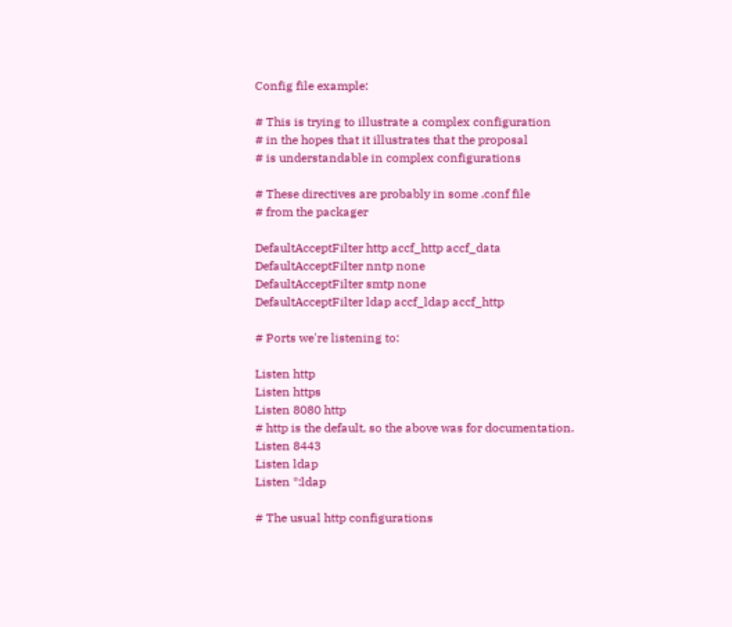Config file example:

# This is trying to illustrate a complex configuration
# in the hopes that it illustrates that the proposal
# is understandable in complex configurations

# These directives are probably in some .conf file
# from the packager

DefaultAcceptFilter http accf_http accf_data
DefaultAcceptFilter nntp none
DefaultAcceptFilter smtp none
DefaultAcceptFilter ldap accf_ldap accf_http

# Ports we're listening to:

Listen http
Listen https
Listen 8080 http
# http is the default, so the above was for documentation.
Listen 8443
Listen ldap
Listen *:ldap

# The usual http configurations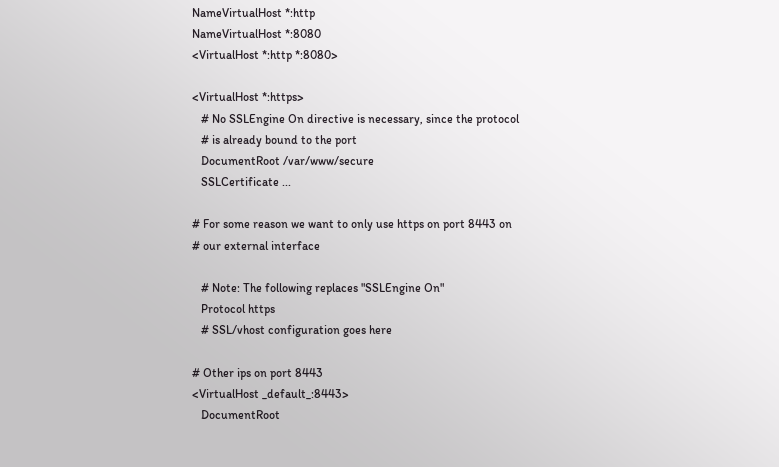NameVirtualHost *:http
NameVirtualHost *:8080
<VirtualHost *:http *:8080>

<VirtualHost *:https>
   # No SSLEngine On directive is necessary, since the protocol
   # is already bound to the port
   DocumentRoot /var/www/secure
   SSLCertificate ...

# For some reason we want to only use https on port 8443 on
# our external interface

   # Note: The following replaces "SSLEngine On"
   Protocol https
   # SSL/vhost configuration goes here

# Other ips on port 8443
<VirtualHost _default_:8443>
   DocumentRoot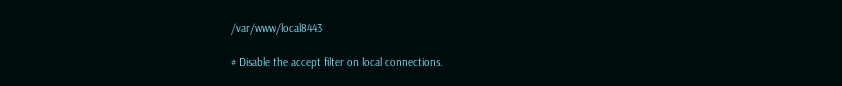/var/www/local8443

# Disable the accept filter on local connections.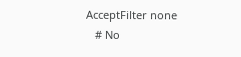AcceptFilter none
   # No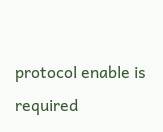protocol enable is required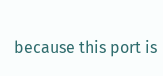because this port is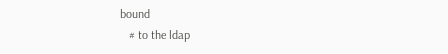bound
   # to the ldap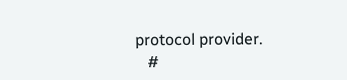protocol provider.
   #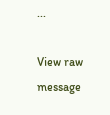...

View raw message